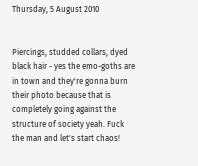Thursday, 5 August 2010


Piercings, studded collars, dyed black hair - yes the emo-goths are in town and they're gonna burn their photo because that is completely going against the structure of society yeah. Fuck the man and let's start chaos!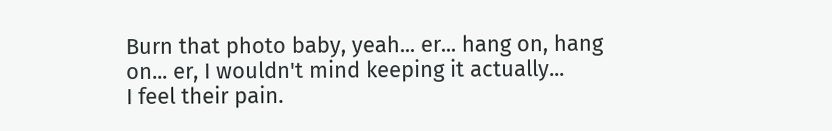Burn that photo baby, yeah... er... hang on, hang on... er, I wouldn't mind keeping it actually...
I feel their pain.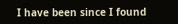I have been since I found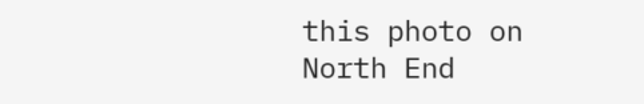this photo on North End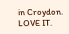in Croydon. LOVE IT.